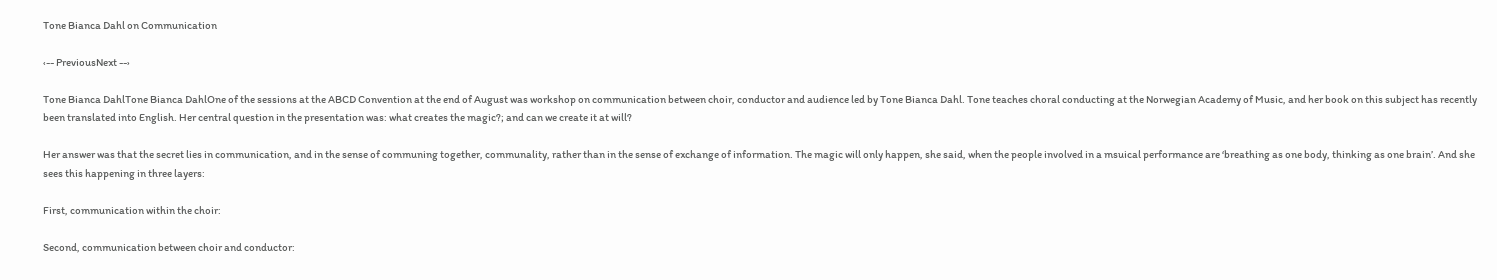Tone Bianca Dahl on Communication

‹-- PreviousNext --›

Tone Bianca DahlTone Bianca DahlOne of the sessions at the ABCD Convention at the end of August was workshop on communication between choir, conductor and audience led by Tone Bianca Dahl. Tone teaches choral conducting at the Norwegian Academy of Music, and her book on this subject has recently been translated into English. Her central question in the presentation was: what creates the magic?; and can we create it at will?

Her answer was that the secret lies in communication, and in the sense of communing together, communality, rather than in the sense of exchange of information. The magic will only happen, she said, when the people involved in a msuical performance are ‘breathing as one body, thinking as one brain’. And she sees this happening in three layers:

First, communication within the choir:

Second, communication between choir and conductor: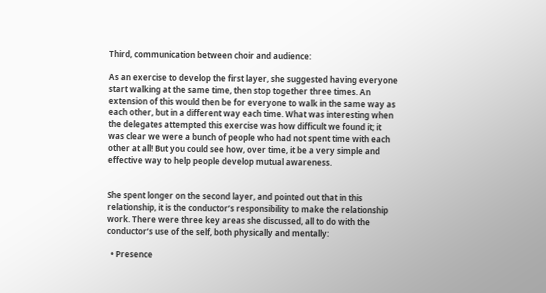Third, communication between choir and audience:

As an exercise to develop the first layer, she suggested having everyone start walking at the same time, then stop together three times. An extension of this would then be for everyone to walk in the same way as each other, but in a different way each time. What was interesting when the delegates attempted this exercise was how difficult we found it; it was clear we were a bunch of people who had not spent time with each other at all! But you could see how, over time, it be a very simple and effective way to help people develop mutual awareness.


She spent longer on the second layer, and pointed out that in this relationship, it is the conductor’s responsibility to make the relationship work. There were three key areas she discussed, all to do with the conductor’s use of the self, both physically and mentally:

  • Presence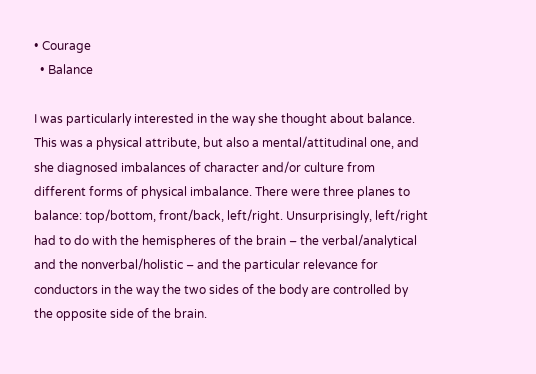• Courage
  • Balance

I was particularly interested in the way she thought about balance. This was a physical attribute, but also a mental/attitudinal one, and she diagnosed imbalances of character and/or culture from different forms of physical imbalance. There were three planes to balance: top/bottom, front/back, left/right. Unsurprisingly, left/right had to do with the hemispheres of the brain – the verbal/analytical and the nonverbal/holistic – and the particular relevance for conductors in the way the two sides of the body are controlled by the opposite side of the brain.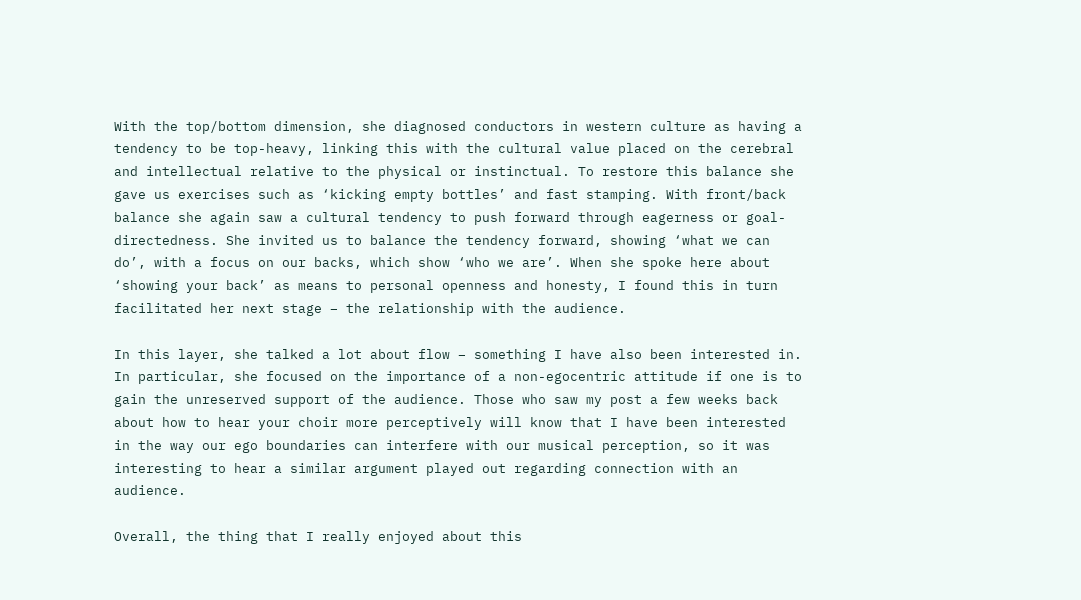With the top/bottom dimension, she diagnosed conductors in western culture as having a tendency to be top-heavy, linking this with the cultural value placed on the cerebral and intellectual relative to the physical or instinctual. To restore this balance she gave us exercises such as ‘kicking empty bottles’ and fast stamping. With front/back balance she again saw a cultural tendency to push forward through eagerness or goal-directedness. She invited us to balance the tendency forward, showing ‘what we can do’, with a focus on our backs, which show ‘who we are’. When she spoke here about ‘showing your back’ as means to personal openness and honesty, I found this in turn facilitated her next stage – the relationship with the audience.

In this layer, she talked a lot about flow – something I have also been interested in. In particular, she focused on the importance of a non-egocentric attitude if one is to gain the unreserved support of the audience. Those who saw my post a few weeks back about how to hear your choir more perceptively will know that I have been interested in the way our ego boundaries can interfere with our musical perception, so it was interesting to hear a similar argument played out regarding connection with an audience.

Overall, the thing that I really enjoyed about this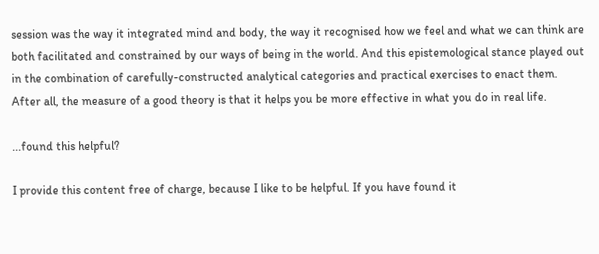session was the way it integrated mind and body, the way it recognised how we feel and what we can think are both facilitated and constrained by our ways of being in the world. And this epistemological stance played out in the combination of carefully-constructed analytical categories and practical exercises to enact them. After all, the measure of a good theory is that it helps you be more effective in what you do in real life.

...found this helpful?

I provide this content free of charge, because I like to be helpful. If you have found it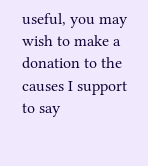useful, you may wish to make a donation to the causes I support to say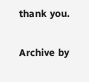thank you.

Archive by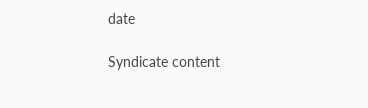date

Syndicate content